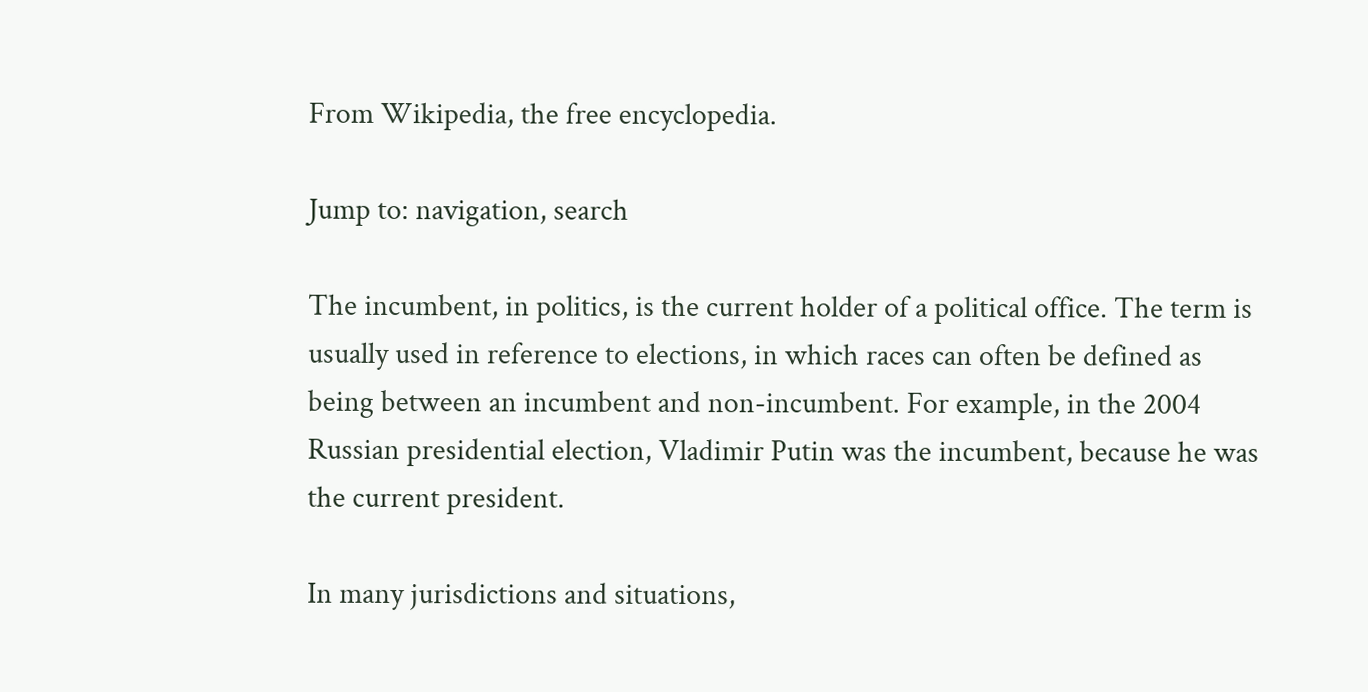From Wikipedia, the free encyclopedia.

Jump to: navigation, search

The incumbent, in politics, is the current holder of a political office. The term is usually used in reference to elections, in which races can often be defined as being between an incumbent and non-incumbent. For example, in the 2004 Russian presidential election, Vladimir Putin was the incumbent, because he was the current president.

In many jurisdictions and situations,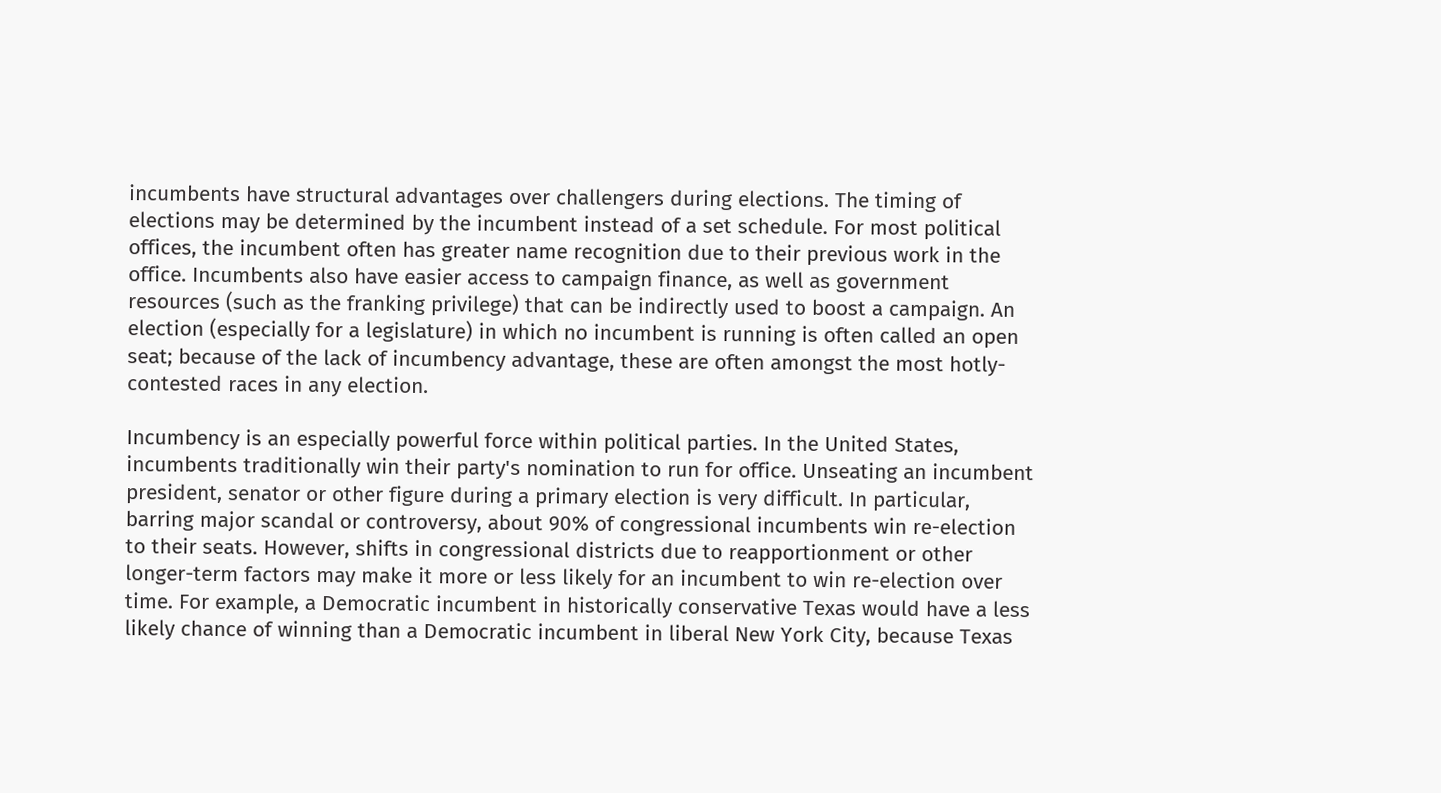incumbents have structural advantages over challengers during elections. The timing of elections may be determined by the incumbent instead of a set schedule. For most political offices, the incumbent often has greater name recognition due to their previous work in the office. Incumbents also have easier access to campaign finance, as well as government resources (such as the franking privilege) that can be indirectly used to boost a campaign. An election (especially for a legislature) in which no incumbent is running is often called an open seat; because of the lack of incumbency advantage, these are often amongst the most hotly-contested races in any election.

Incumbency is an especially powerful force within political parties. In the United States, incumbents traditionally win their party's nomination to run for office. Unseating an incumbent president, senator or other figure during a primary election is very difficult. In particular, barring major scandal or controversy, about 90% of congressional incumbents win re-election to their seats. However, shifts in congressional districts due to reapportionment or other longer-term factors may make it more or less likely for an incumbent to win re-election over time. For example, a Democratic incumbent in historically conservative Texas would have a less likely chance of winning than a Democratic incumbent in liberal New York City, because Texas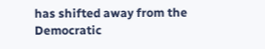has shifted away from the Democratic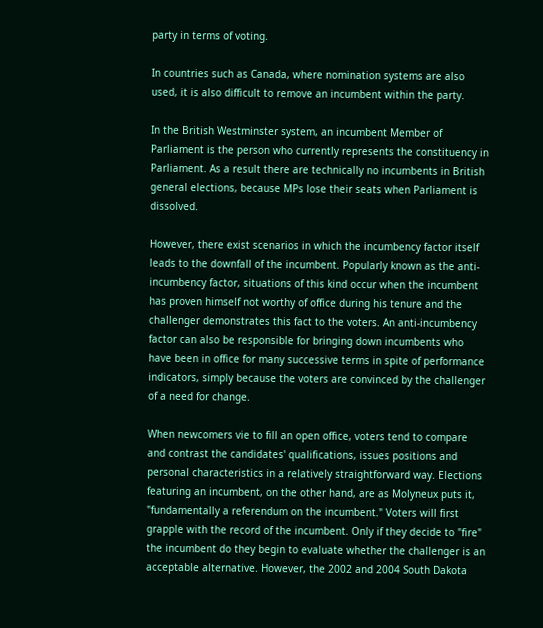party in terms of voting.

In countries such as Canada, where nomination systems are also used, it is also difficult to remove an incumbent within the party.

In the British Westminster system, an incumbent Member of Parliament is the person who currently represents the constituency in Parliament. As a result there are technically no incumbents in British general elections, because MPs lose their seats when Parliament is dissolved.

However, there exist scenarios in which the incumbency factor itself leads to the downfall of the incumbent. Popularly known as the anti-incumbency factor, situations of this kind occur when the incumbent has proven himself not worthy of office during his tenure and the challenger demonstrates this fact to the voters. An anti-incumbency factor can also be responsible for bringing down incumbents who have been in office for many successive terms in spite of performance indicators, simply because the voters are convinced by the challenger of a need for change.

When newcomers vie to fill an open office, voters tend to compare and contrast the candidates' qualifications, issues positions and personal characteristics in a relatively straightforward way. Elections featuring an incumbent, on the other hand, are as Molyneux puts it, "fundamentally a referendum on the incumbent." Voters will first grapple with the record of the incumbent. Only if they decide to "fire" the incumbent do they begin to evaluate whether the challenger is an acceptable alternative. However, the 2002 and 2004 South Dakota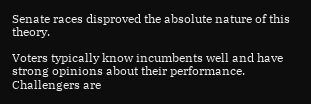Senate races disproved the absolute nature of this theory.

Voters typically know incumbents well and have strong opinions about their performance. Challengers are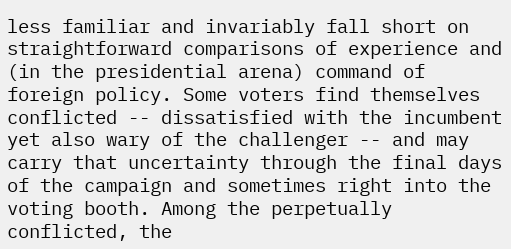less familiar and invariably fall short on straightforward comparisons of experience and (in the presidential arena) command of foreign policy. Some voters find themselves conflicted -- dissatisfied with the incumbent yet also wary of the challenger -- and may carry that uncertainty through the final days of the campaign and sometimes right into the voting booth. Among the perpetually conflicted, the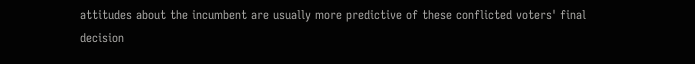attitudes about the incumbent are usually more predictive of these conflicted voters' final decision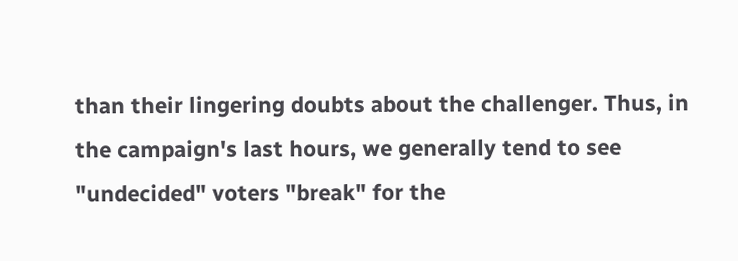than their lingering doubts about the challenger. Thus, in the campaign's last hours, we generally tend to see "undecided" voters "break" for the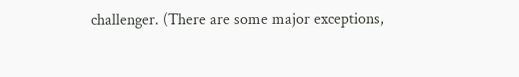challenger. (There are some major exceptions,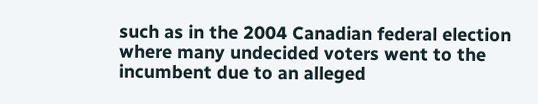such as in the 2004 Canadian federal election where many undecided voters went to the incumbent due to an alleged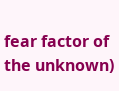fear factor of the unknown)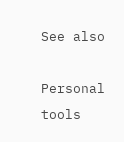See also

Personal tools